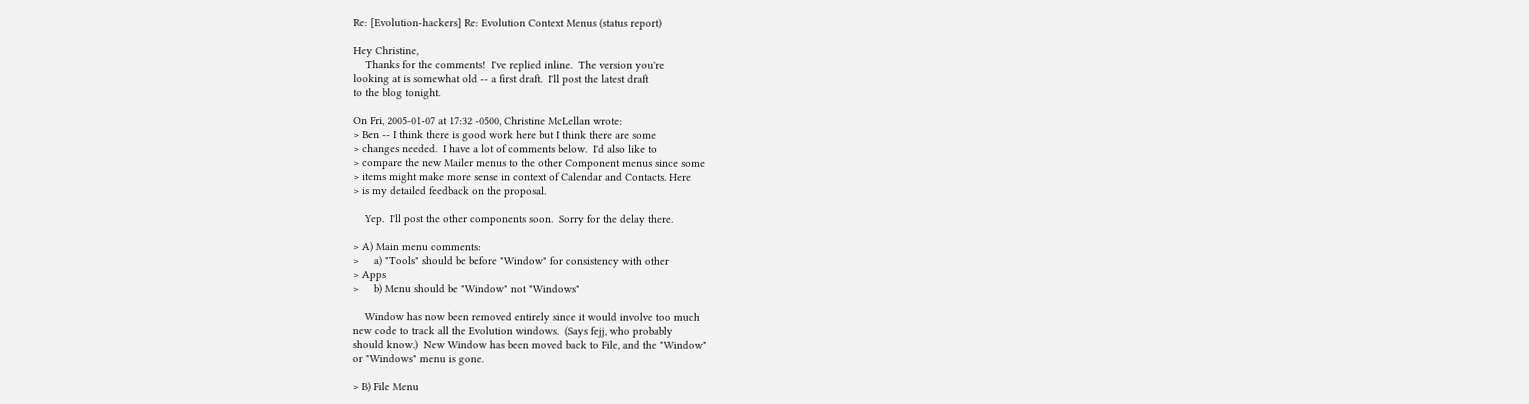Re: [Evolution-hackers] Re: Evolution Context Menus (status report)

Hey Christine,
    Thanks for the comments!  I've replied inline.  The version you're
looking at is somewhat old -- a first draft.  I'll post the latest draft
to the blog tonight.

On Fri, 2005-01-07 at 17:32 -0500, Christine McLellan wrote:
> Ben -- I think there is good work here but I think there are some
> changes needed.  I have a lot of comments below.  I'd also like to
> compare the new Mailer menus to the other Component menus since some
> items might make more sense in context of Calendar and Contacts. Here
> is my detailed feedback on the proposal.

    Yep.  I'll post the other components soon.  Sorry for the delay there.

> A) Main menu comments:
>     a) "Tools" should be before "Window" for consistency with other
> Apps
>     b) Menu should be "Window" not "Windows"

    Window has now been removed entirely since it would involve too much
new code to track all the Evolution windows.  (Says fejj, who probably
should know.)  New Window has been moved back to File, and the "Window"
or "Windows" menu is gone.

> B) File Menu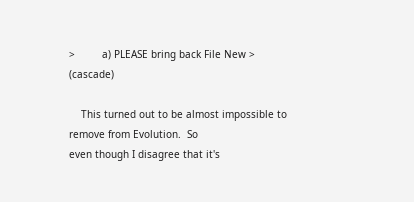>         a) PLEASE bring back File New > (cascade)

    This turned out to be almost impossible to remove from Evolution.  So
even though I disagree that it's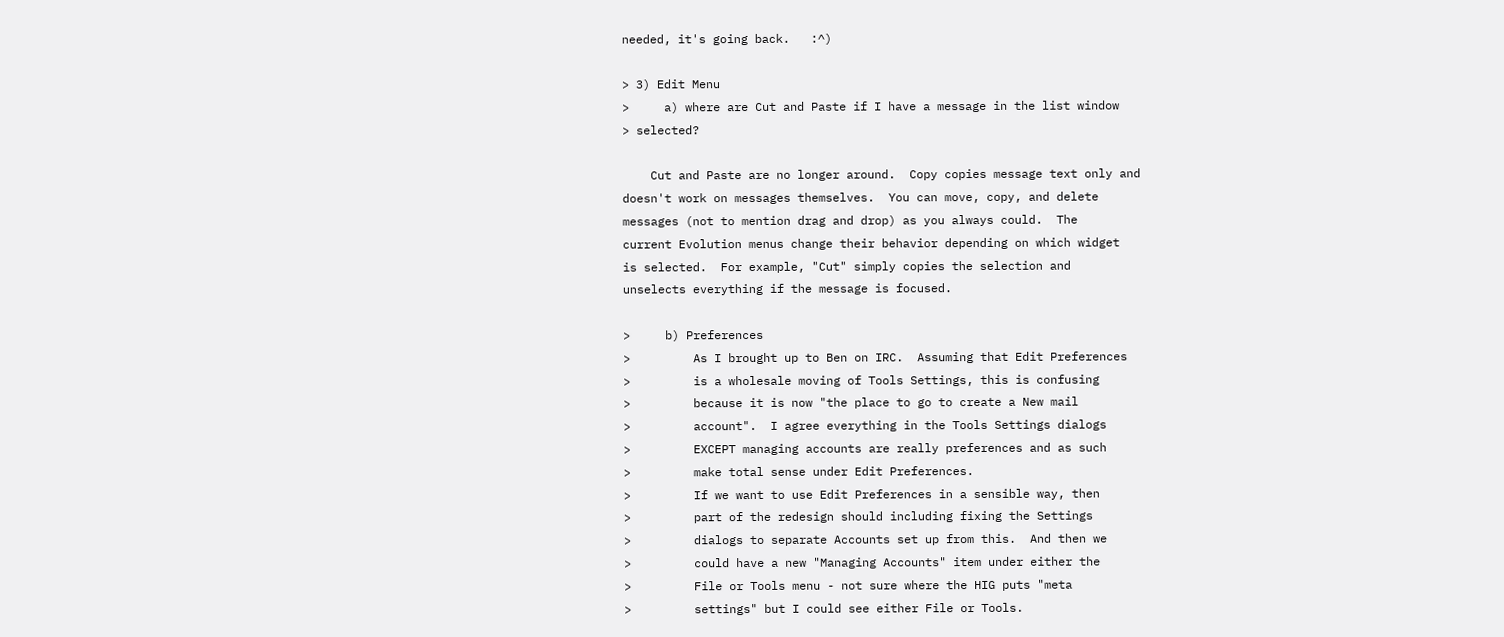needed, it's going back.   :^)

> 3) Edit Menu
>     a) where are Cut and Paste if I have a message in the list window
> selected?

    Cut and Paste are no longer around.  Copy copies message text only and
doesn't work on messages themselves.  You can move, copy, and delete
messages (not to mention drag and drop) as you always could.  The
current Evolution menus change their behavior depending on which widget
is selected.  For example, "Cut" simply copies the selection and
unselects everything if the message is focused.

>     b) Preferences
>         As I brought up to Ben on IRC.  Assuming that Edit Preferences
>         is a wholesale moving of Tools Settings, this is confusing
>         because it is now "the place to go to create a New mail
>         account".  I agree everything in the Tools Settings dialogs
>         EXCEPT managing accounts are really preferences and as such
>         make total sense under Edit Preferences.
>         If we want to use Edit Preferences in a sensible way, then
>         part of the redesign should including fixing the Settings
>         dialogs to separate Accounts set up from this.  And then we
>         could have a new "Managing Accounts" item under either the
>         File or Tools menu - not sure where the HIG puts "meta
>         settings" but I could see either File or Tools.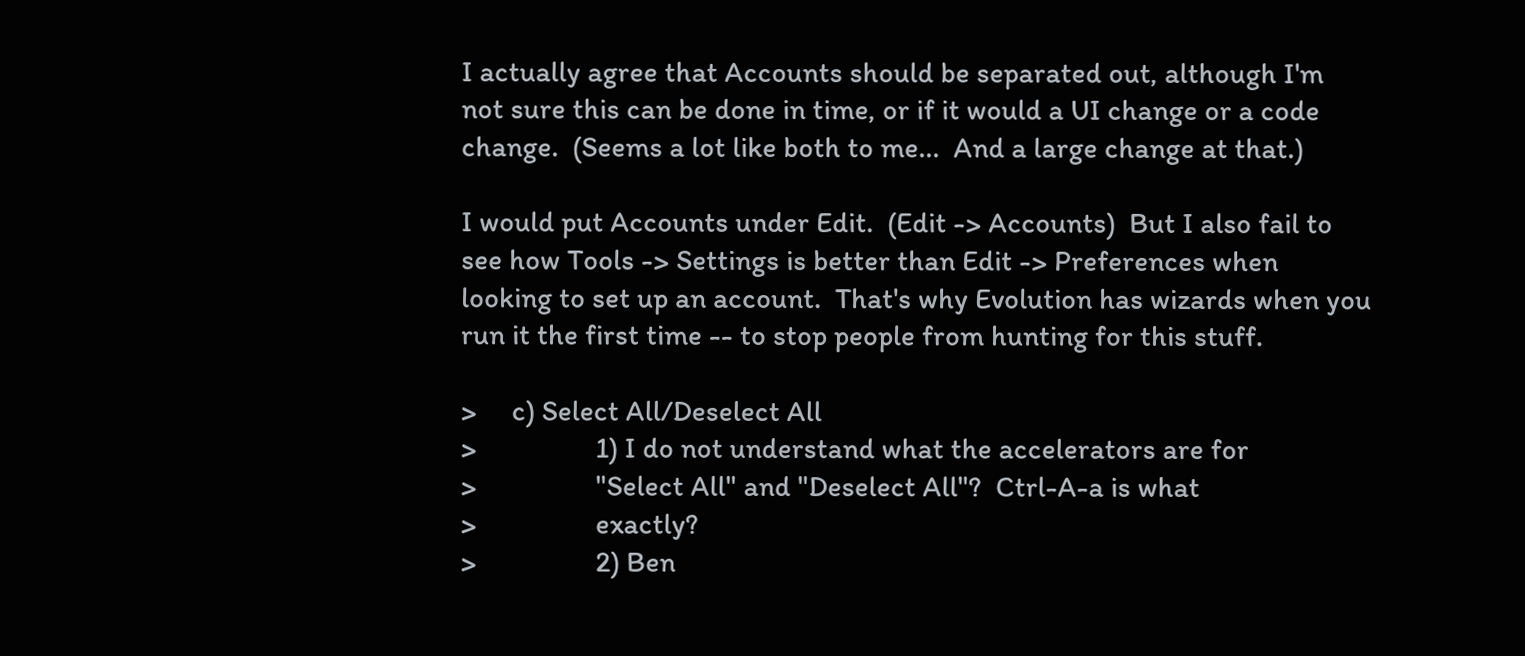I actually agree that Accounts should be separated out, although I'm
not sure this can be done in time, or if it would a UI change or a code
change.  (Seems a lot like both to me...  And a large change at that.)

I would put Accounts under Edit.  (Edit -> Accounts)  But I also fail to
see how Tools -> Settings is better than Edit -> Preferences when
looking to set up an account.  That's why Evolution has wizards when you
run it the first time -- to stop people from hunting for this stuff.

>     c) Select All/Deselect All
>                 1) I do not understand what the accelerators are for
>                 "Select All" and "Deselect All"?  Ctrl-A-a is what
>                 exactly?
>                 2) Ben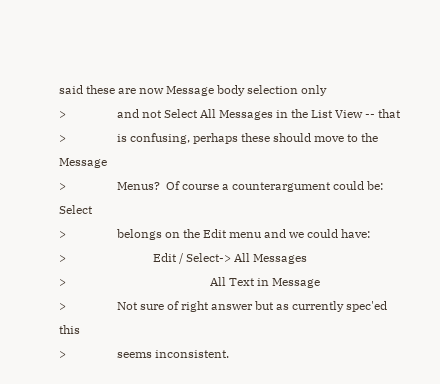said these are now Message body selection only
>                 and not Select All Messages in the List View -- that
>                 is confusing, perhaps these should move to the Message
>                 Menus?  Of course a counterargument could be: Select
>                 belongs on the Edit menu and we could have:
>                             Edit / Select-> All Messages
>                                                All Text in Message
>                 Not sure of right answer but as currently spec'ed this
>                 seems inconsistent.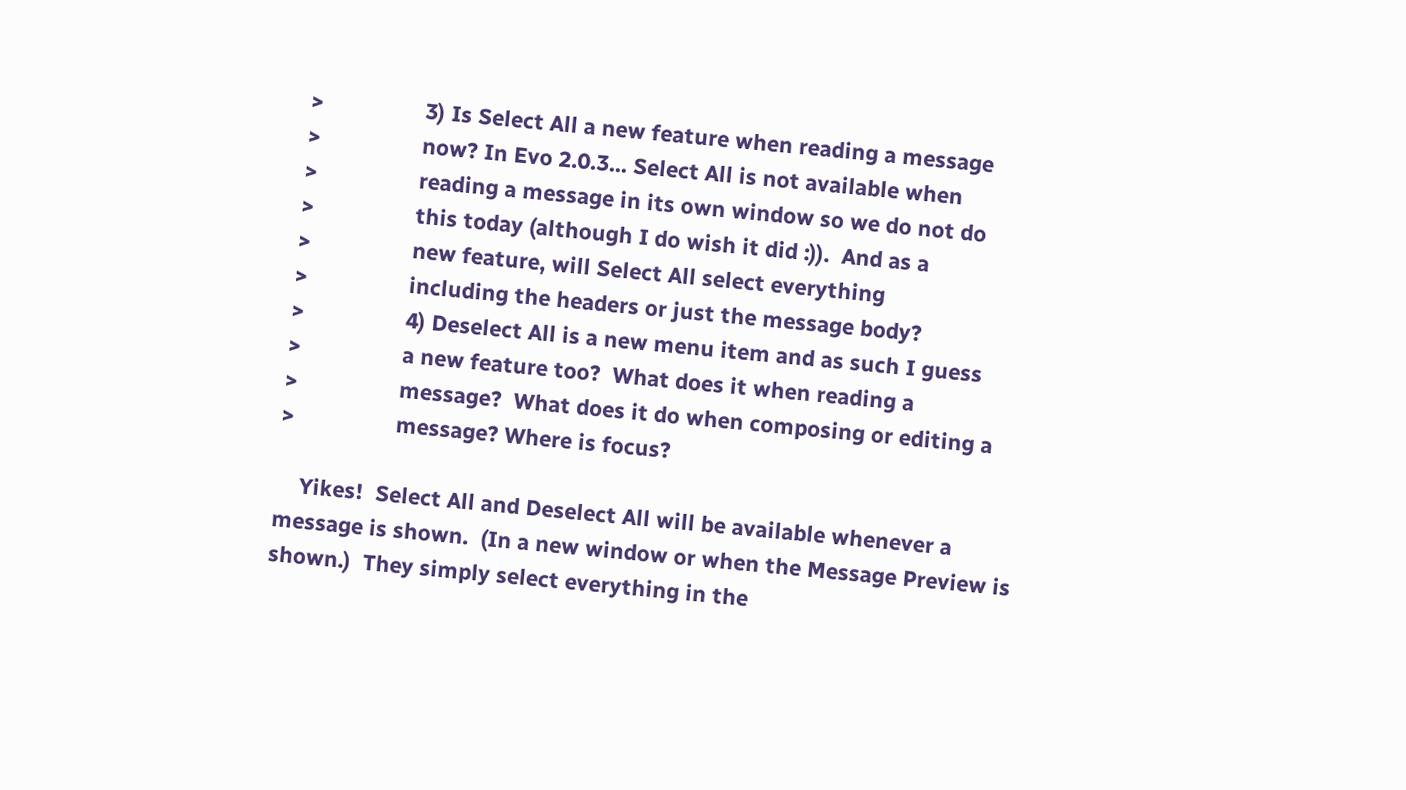>                 3) Is Select All a new feature when reading a message
>                 now? In Evo 2.0.3... Select All is not available when
>                 reading a message in its own window so we do not do
>                 this today (although I do wish it did :)).  And as a
>                 new feature, will Select All select everything
>                 including the headers or just the message body?
>                 4) Deselect All is a new menu item and as such I guess
>                 a new feature too?  What does it when reading a
>                 message?  What does it do when composing or editing a
>                 message? Where is focus?

    Yikes!  Select All and Deselect All will be available whenever a
message is shown.  (In a new window or when the Message Preview is
shown.)  They simply select everything in the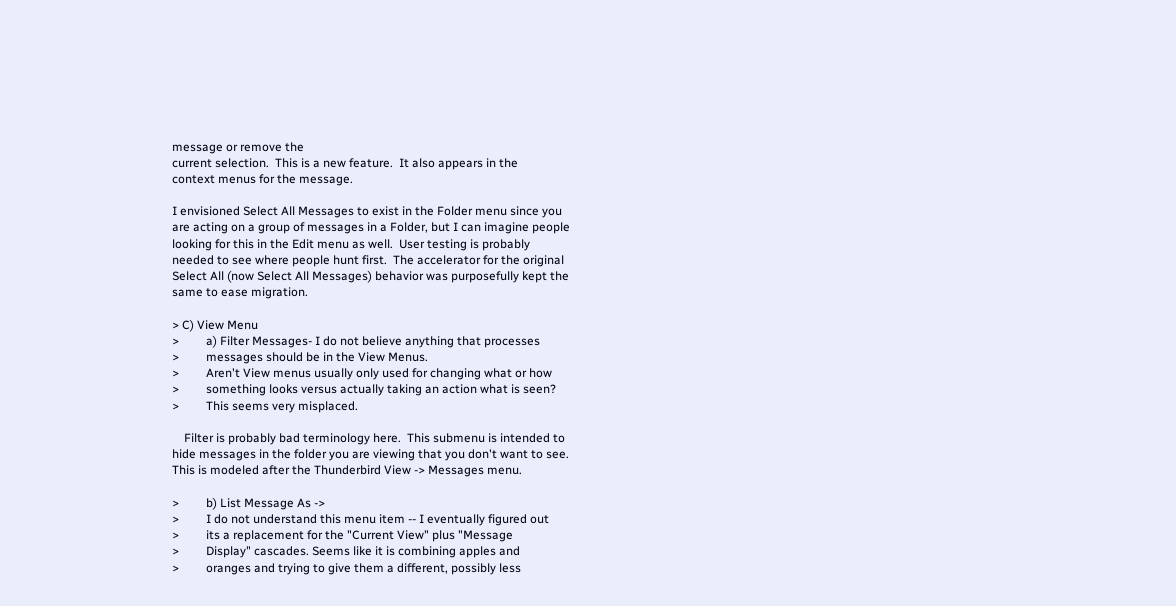message or remove the
current selection.  This is a new feature.  It also appears in the
context menus for the message.

I envisioned Select All Messages to exist in the Folder menu since you
are acting on a group of messages in a Folder, but I can imagine people
looking for this in the Edit menu as well.  User testing is probably
needed to see where people hunt first.  The accelerator for the original
Select All (now Select All Messages) behavior was purposefully kept the
same to ease migration.

> C) View Menu
>         a) Filter Messages- I do not believe anything that processes
>         messages should be in the View Menus.
>         Aren't View menus usually only used for changing what or how
>         something looks versus actually taking an action what is seen?
>         This seems very misplaced.

    Filter is probably bad terminology here.  This submenu is intended to
hide messages in the folder you are viewing that you don't want to see.
This is modeled after the Thunderbird View -> Messages menu.

>         b) List Message As ->
>         I do not understand this menu item -- I eventually figured out
>         its a replacement for the "Current View" plus "Message
>         Display" cascades. Seems like it is combining apples and
>         oranges and trying to give them a different, possibly less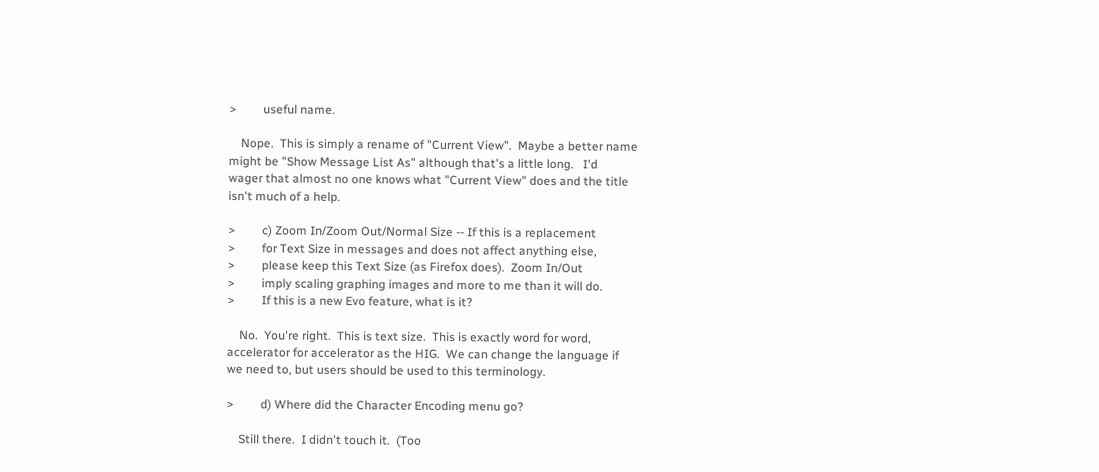>         useful name.

    Nope.  This is simply a rename of "Current View".  Maybe a better name
might be "Show Message List As" although that's a little long.   I'd
wager that almost no one knows what "Current View" does and the title
isn't much of a help.

>         c) Zoom In/Zoom Out/Normal Size -- If this is a replacement
>         for Text Size in messages and does not affect anything else,
>         please keep this Text Size (as Firefox does).  Zoom In/Out
>         imply scaling graphing images and more to me than it will do.
>         If this is a new Evo feature, what is it?

    No.  You're right.  This is text size.  This is exactly word for word,
accelerator for accelerator as the HIG.  We can change the language if
we need to, but users should be used to this terminology.

>         d) Where did the Character Encoding menu go?

    Still there.  I didn't touch it.  (Too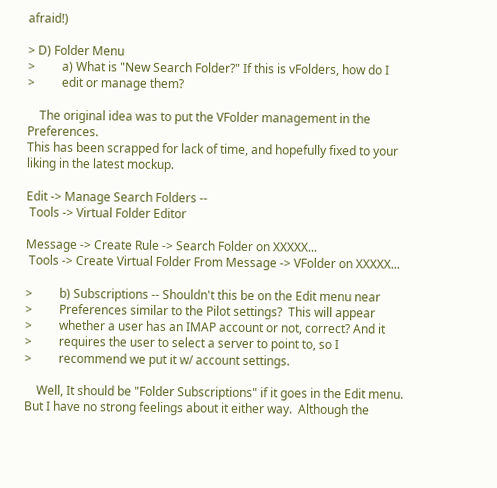afraid!)

> D) Folder Menu
>         a) What is "New Search Folder?" If this is vFolders, how do I
>         edit or manage them?

    The original idea was to put the VFolder management in the Preferences.
This has been scrapped for lack of time, and hopefully fixed to your
liking in the latest mockup.

Edit -> Manage Search Folders --
 Tools -> Virtual Folder Editor

Message -> Create Rule -> Search Folder on XXXXX...
 Tools -> Create Virtual Folder From Message -> VFolder on XXXXX...

>         b) Subscriptions -- Shouldn't this be on the Edit menu near
>         Preferences similar to the Pilot settings?  This will appear
>         whether a user has an IMAP account or not, correct? And it
>         requires the user to select a server to point to, so I
>         recommend we put it w/ account settings.

    Well, It should be "Folder Subscriptions" if it goes in the Edit menu.
But I have no strong feelings about it either way.  Although the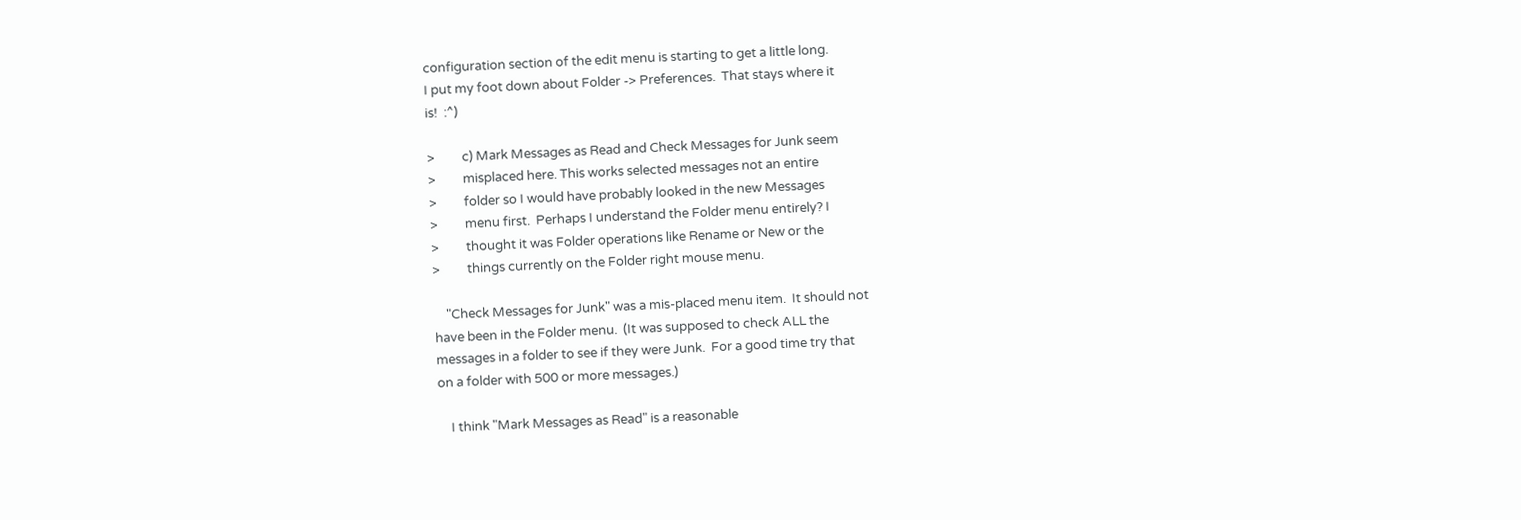configuration section of the edit menu is starting to get a little long.
I put my foot down about Folder -> Preferences.  That stays where it
is!  :^)

>         c) Mark Messages as Read and Check Messages for Junk seem
>         misplaced here. This works selected messages not an entire
>         folder so I would have probably looked in the new Messages
>         menu first.  Perhaps I understand the Folder menu entirely? I
>         thought it was Folder operations like Rename or New or the
>         things currently on the Folder right mouse menu.

    "Check Messages for Junk" was a mis-placed menu item.  It should not
have been in the Folder menu.  (It was supposed to check ALL the
messages in a folder to see if they were Junk.  For a good time try that
on a folder with 500 or more messages.)

    I think "Mark Messages as Read" is a reasonable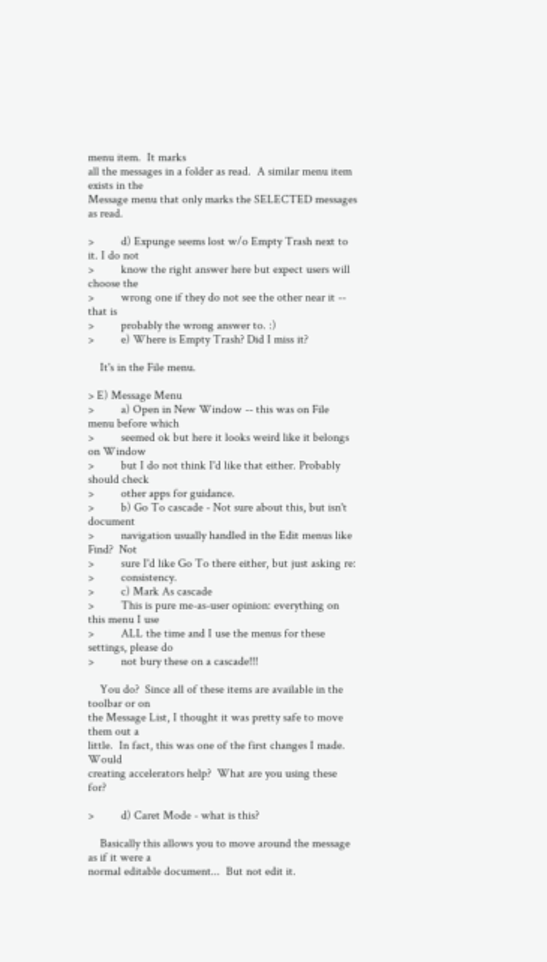menu item.  It marks
all the messages in a folder as read.  A similar menu item exists in the
Message menu that only marks the SELECTED messages as read.

>         d) Expunge seems lost w/o Empty Trash next to it. I do not
>         know the right answer here but expect users will choose the
>         wrong one if they do not see the other near it -- that is
>         probably the wrong answer to. :)
>         e) Where is Empty Trash? Did I miss it?

    It's in the File menu.

> E) Message Menu
>         a) Open in New Window -- this was on File menu before which
>         seemed ok but here it looks weird like it belongs on Window
>         but I do not think I'd like that either. Probably should check
>         other apps for guidance.
>         b) Go To cascade - Not sure about this, but isn't document
>         navigation usually handled in the Edit menus like Find?  Not
>         sure I'd like Go To there either, but just asking re:
>         consistency.
>         c) Mark As cascade
>         This is pure me-as-user opinion: everything on this menu I use
>         ALL the time and I use the menus for these settings, please do
>         not bury these on a cascade!!!

    You do?  Since all of these items are available in the toolbar or on
the Message List, I thought it was pretty safe to move them out a
little.  In fact, this was one of the first changes I made.  Would
creating accelerators help?  What are you using these for?

>         d) Caret Mode - what is this?

    Basically this allows you to move around the message as if it were a
normal editable document...  But not edit it.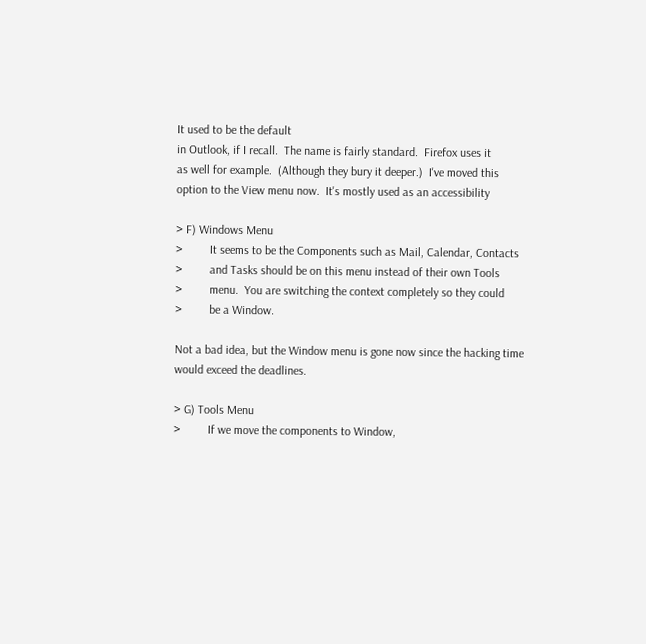It used to be the default
in Outlook, if I recall.  The name is fairly standard.  Firefox uses it
as well for example.  (Although they bury it deeper.)  I've moved this
option to the View menu now.  It's mostly used as an accessibility

> F) Windows Menu
>         It seems to be the Components such as Mail, Calendar, Contacts
>         and Tasks should be on this menu instead of their own Tools
>         menu.  You are switching the context completely so they could
>         be a Window.

Not a bad idea, but the Window menu is gone now since the hacking time
would exceed the deadlines.

> G) Tools Menu
>         If we move the components to Window,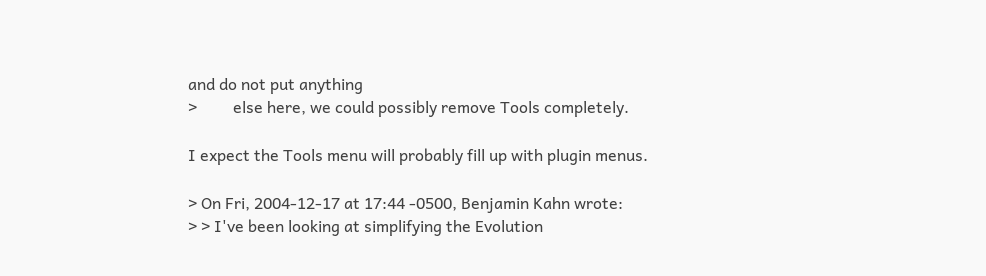and do not put anything
>         else here, we could possibly remove Tools completely.

I expect the Tools menu will probably fill up with plugin menus.

> On Fri, 2004-12-17 at 17:44 -0500, Benjamin Kahn wrote:
> > I've been looking at simplifying the Evolution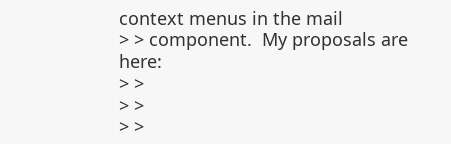context menus in the mail
> > component.  My proposals are here:
> >
> >
> >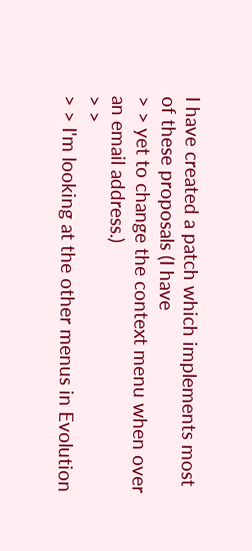I have created a patch which implements most of these proposals (I have
> > yet to change the context menu when over an email address.)
> >
> > I'm looking at the other menus in Evolution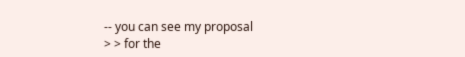-- you can see my proposal
> > for the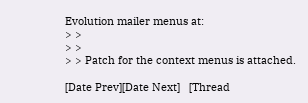Evolution mailer menus at:
> >
> >
> > Patch for the context menus is attached.

[Date Prev][Date Next]   [Thread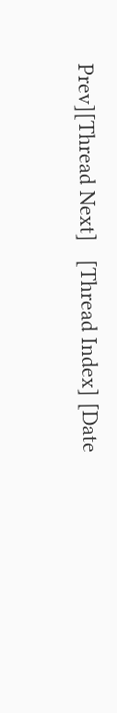Prev][Thread Next]   [Thread Index] [Date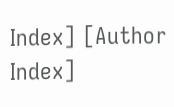Index] [Author Index]